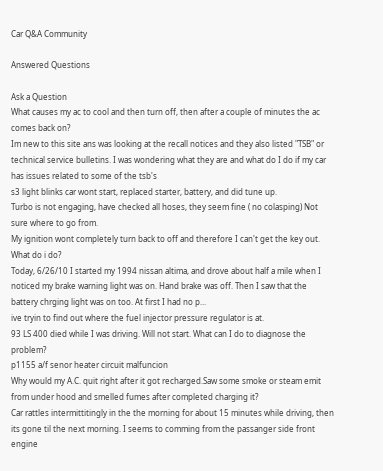Car Q&A Community

Answered Questions

Ask a Question
What causes my ac to cool and then turn off, then after a couple of minutes the ac comes back on?
Im new to this site ans was looking at the recall notices and they also listed "TSB" or technical service bulletins. I was wondering what they are and what do I do if my car has issues related to some of the tsb's
s3 light blinks car wont start, replaced starter, battery, and did tune up.
Turbo is not engaging, have checked all hoses, they seem fine ( no colasping) Not sure where to go from.
My ignition wont completely turn back to off and therefore I can't get the key out. What do i do?
Today, 6/26/10 I started my 1994 nissan altima, and drove about half a mile when I noticed my brake warning light was on. Hand brake was off. Then I saw that the battery chrging light was on too. At first I had no p...
ive tryin to find out where the fuel injector pressure regulator is at.
93 LS 400 died while I was driving. Will not start. What can I do to diagnose the problem?
p1155 a/f senor heater circuit malfuncion
Why would my A.C. quit right after it got recharged.Saw some smoke or steam emit from under hood and smelled fumes after completed charging it?
Car rattles intermittitingly in the the morning for about 15 minutes while driving, then its gone til the next morning. I seems to comming from the passanger side front engine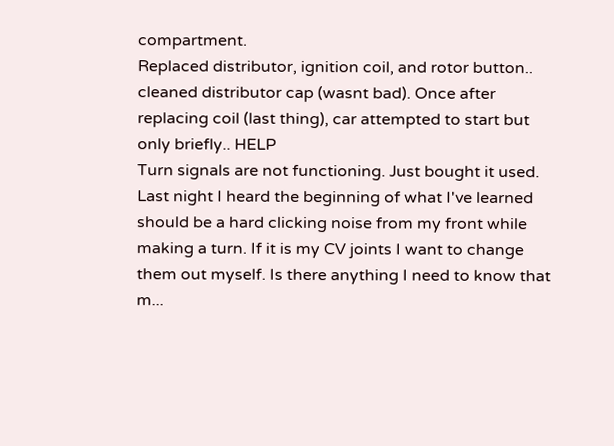compartment.
Replaced distributor, ignition coil, and rotor button.. cleaned distributor cap (wasnt bad). Once after replacing coil (last thing), car attempted to start but only briefly.. HELP
Turn signals are not functioning. Just bought it used.
Last night I heard the beginning of what I've learned should be a hard clicking noise from my front while making a turn. If it is my CV joints I want to change them out myself. Is there anything I need to know that m...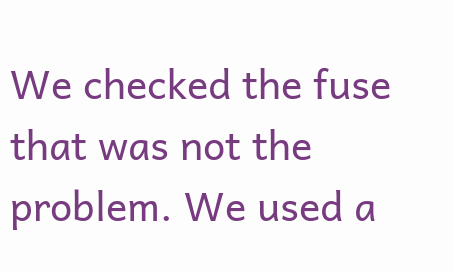We checked the fuse that was not the problem. We used a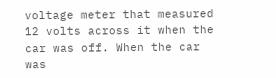voltage meter that measured 12 volts across it when the car was off. When the car was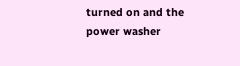turned on and the power washer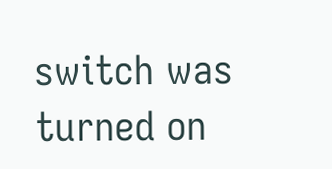switch was turned on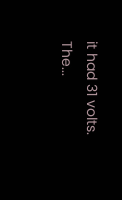it had 31 volts. The...